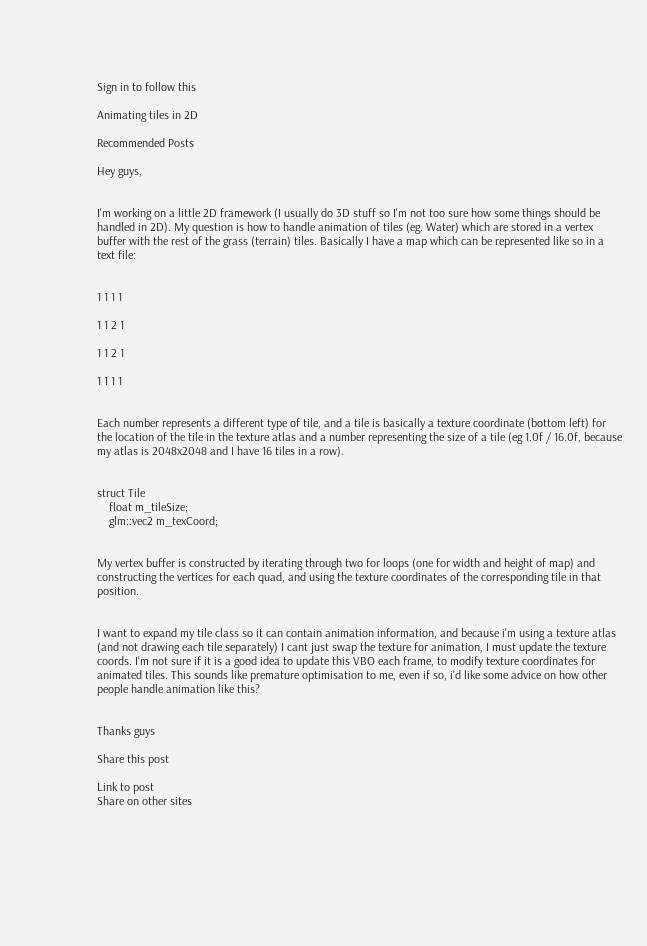Sign in to follow this

Animating tiles in 2D

Recommended Posts

Hey guys,


I'm working on a little 2D framework (I usually do 3D stuff so I'm not too sure how some things should be handled in 2D). My question is how to handle animation of tiles (eg. Water) which are stored in a vertex buffer with the rest of the grass (terrain) tiles. Basically I have a map which can be represented like so in a text file:


1 1 1 1

1 1 2 1

1 1 2 1

1 1 1 1


Each number represents a different type of tile, and a tile is basically a texture coordinate (bottom left) for the location of the tile in the texture atlas and a number representing the size of a tile (eg 1.0f / 16.0f, because my atlas is 2048x2048 and I have 16 tiles in a row).


struct Tile
    float m_tileSize;
    glm::vec2 m_texCoord;


My vertex buffer is constructed by iterating through two for loops (one for width and height of map) and constructing the vertices for each quad, and using the texture coordinates of the corresponding tile in that position.


I want to expand my tile class so it can contain animation information, and because i'm using a texture atlas (and not drawing each tile separately) I cant just swap the texture for animation, I must update the texture coords. I'm not sure if it is a good idea to update this VBO each frame, to modify texture coordinates for animated tiles. This sounds like premature optimisation to me, even if so, i'd like some advice on how other people handle animation like this?


Thanks guys

Share this post

Link to post
Share on other sites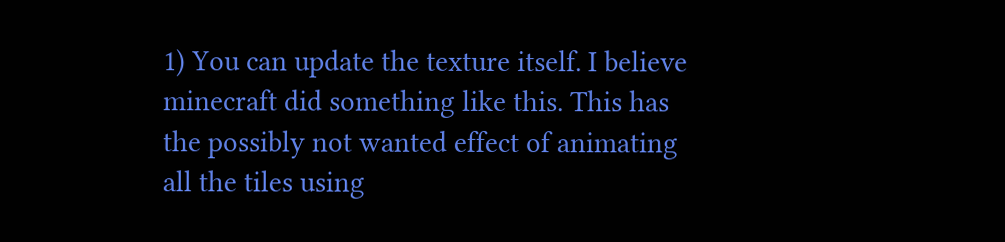1) You can update the texture itself. I believe minecraft did something like this. This has the possibly not wanted effect of animating all the tiles using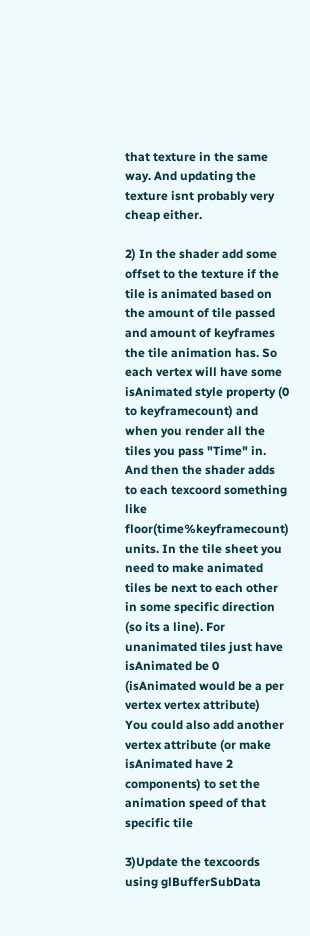that texture in the same way. And updating the texture isnt probably very cheap either.

2) In the shader add some offset to the texture if the tile is animated based on the amount of tile passed and amount of keyframes the tile animation has. So each vertex will have some isAnimated style property (0 to keyframecount) and when you render all the tiles you pass "Time" in. And then the shader adds to each texcoord something like floor(time%keyframecount) units. In the tile sheet you need to make animated tiles be next to each other in some specific direction (so its a line). For unanimated tiles just have isAnimated be 0 (isAnimated would be a per vertex vertex attribute)
You could also add another vertex attribute (or make isAnimated have 2 components) to set the animation speed of that specific tile

3)Update the texcoords using glBufferSubData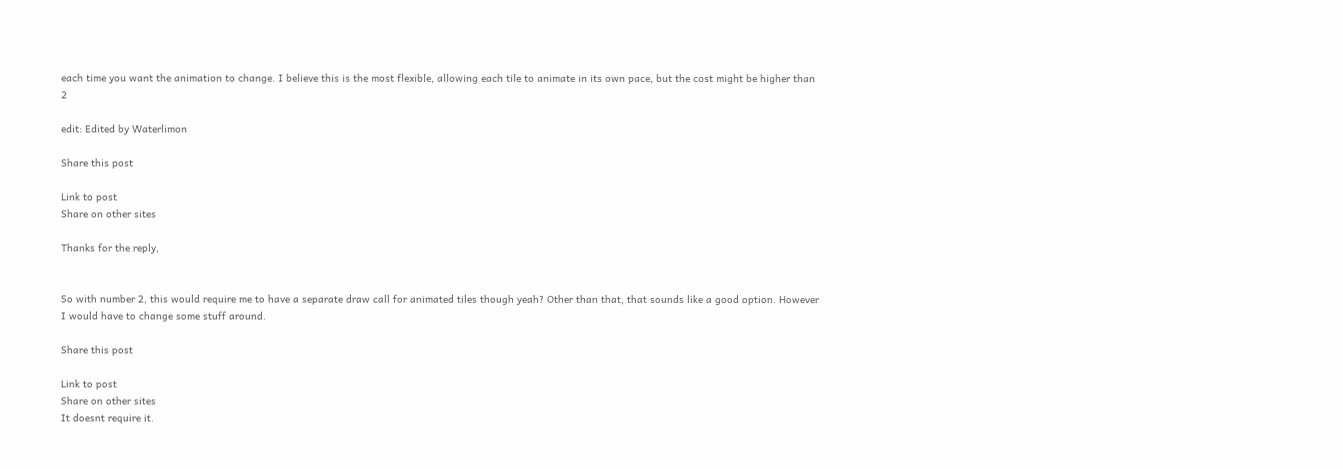each time you want the animation to change. I believe this is the most flexible, allowing each tile to animate in its own pace, but the cost might be higher than 2

edit: Edited by Waterlimon

Share this post

Link to post
Share on other sites

Thanks for the reply,


So with number 2, this would require me to have a separate draw call for animated tiles though yeah? Other than that, that sounds like a good option. However I would have to change some stuff around.

Share this post

Link to post
Share on other sites
It doesnt require it.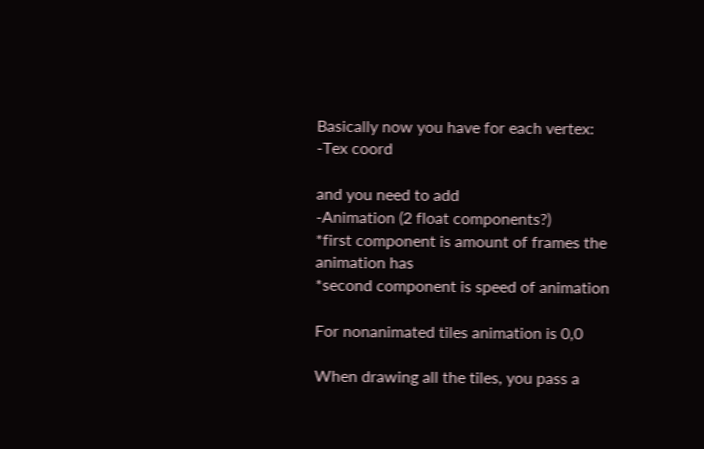Basically now you have for each vertex:
-Tex coord

and you need to add
-Animation (2 float components?)
*first component is amount of frames the animation has
*second component is speed of animation

For nonanimated tiles animation is 0,0

When drawing all the tiles, you pass a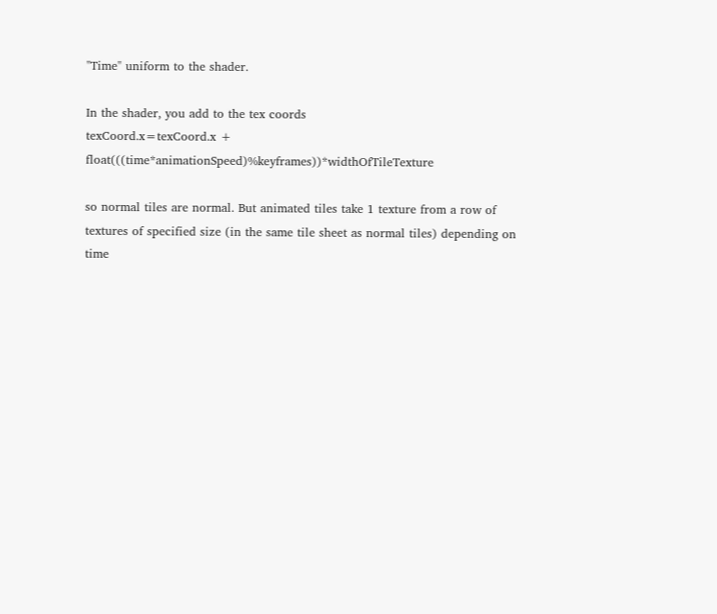"Time" uniform to the shader.

In the shader, you add to the tex coords
texCoord.x=texCoord.x + float(((time*animationSpeed)%keyframes))*widthOfTileTexture

so normal tiles are normal. But animated tiles take 1 texture from a row of textures of specified size (in the same tile sheet as normal tiles) depending on time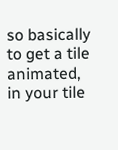so basically to get a tile animated, in your tile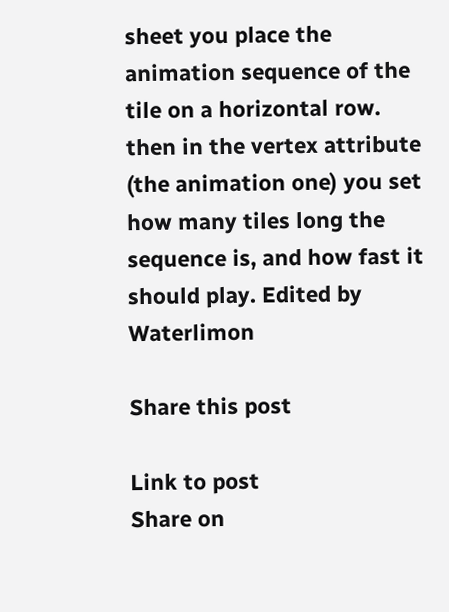sheet you place the animation sequence of the tile on a horizontal row. then in the vertex attribute (the animation one) you set how many tiles long the sequence is, and how fast it should play. Edited by Waterlimon

Share this post

Link to post
Share on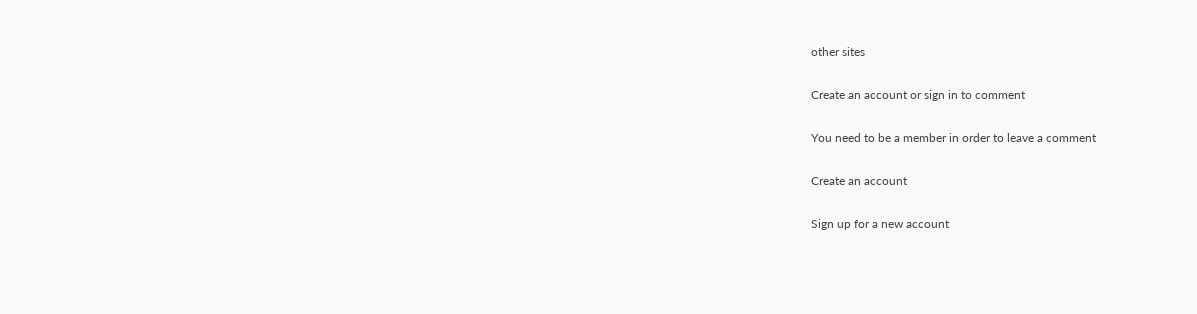other sites

Create an account or sign in to comment

You need to be a member in order to leave a comment

Create an account

Sign up for a new account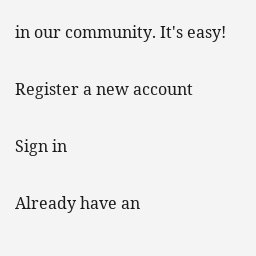in our community. It's easy!

Register a new account

Sign in

Already have an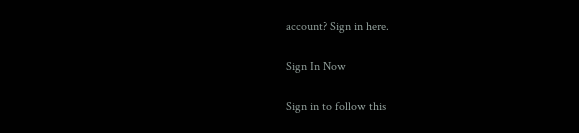account? Sign in here.

Sign In Now

Sign in to follow this